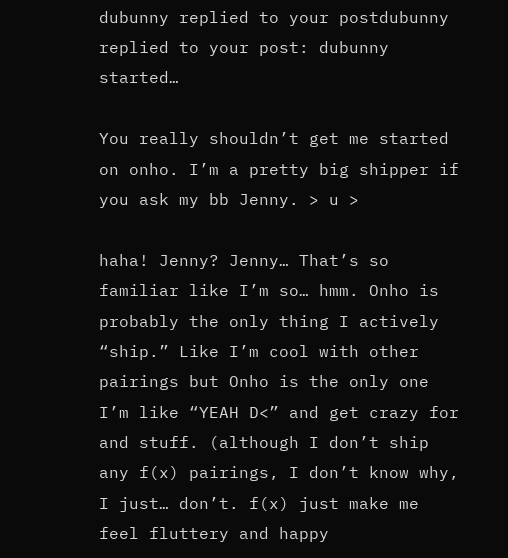dubunny replied to your postdubunny replied to your post: dubunny started…

You really shouldn’t get me started on onho. I’m a pretty big shipper if you ask my bb Jenny. > u >

haha! Jenny? Jenny… That’s so familiar like I’m so… hmm. Onho is probably the only thing I actively “ship.” Like I’m cool with other pairings but Onho is the only one I’m like “YEAH D<” and get crazy for and stuff. (although I don’t ship any f(x) pairings, I don’t know why, I just… don’t. f(x) just make me feel fluttery and happy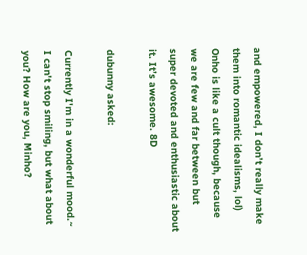and empowered, I don’t really make them into romantic idealisms, lol) Onho is like a cult though, because we are few and far between but super devoted and enthusiastic about it. It’s awesome. 8D

dubunny asked:

Currently I'm in a wonderful mood.~ I can't stop smiling, but what about you? How are you, Minho?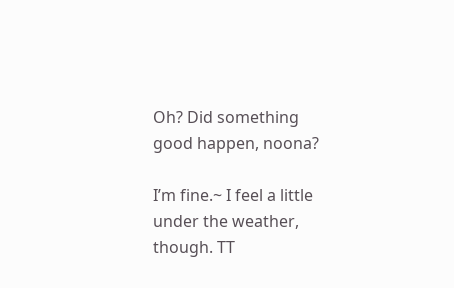Oh? Did something good happen, noona?

I’m fine.~ I feel a little under the weather, though. TT